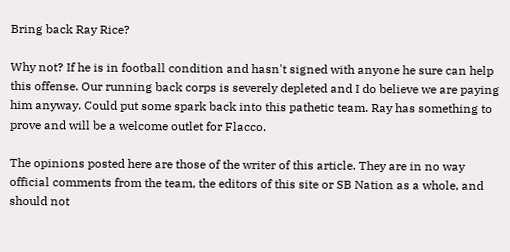Bring back Ray Rice?

Why not? If he is in football condition and hasn't signed with anyone he sure can help this offense. Our running back corps is severely depleted and I do believe we are paying him anyway. Could put some spark back into this pathetic team. Ray has something to prove and will be a welcome outlet for Flacco.

The opinions posted here are those of the writer of this article. They are in no way official comments from the team, the editors of this site or SB Nation as a whole, and should not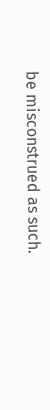be misconstrued as such.